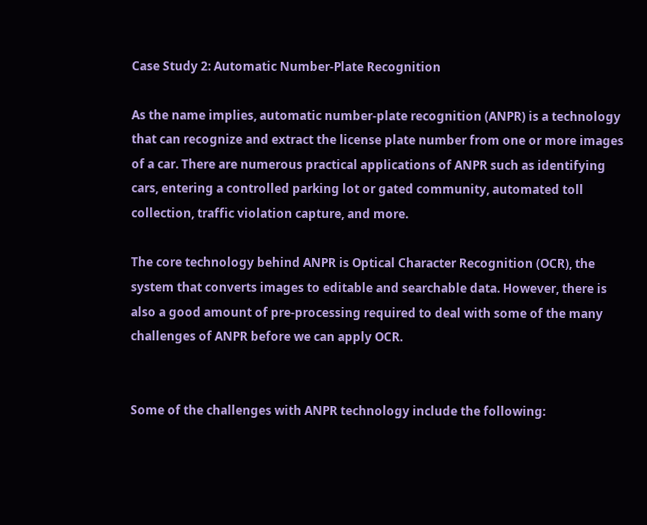Case Study 2: Automatic Number-Plate Recognition

As the name implies, automatic number-plate recognition (ANPR) is a technology that can recognize and extract the license plate number from one or more images of a car. There are numerous practical applications of ANPR such as identifying cars, entering a controlled parking lot or gated community, automated toll collection, traffic violation capture, and more.

The core technology behind ANPR is Optical Character Recognition (OCR), the system that converts images to editable and searchable data. However, there is also a good amount of pre-processing required to deal with some of the many challenges of ANPR before we can apply OCR.


Some of the challenges with ANPR technology include the following: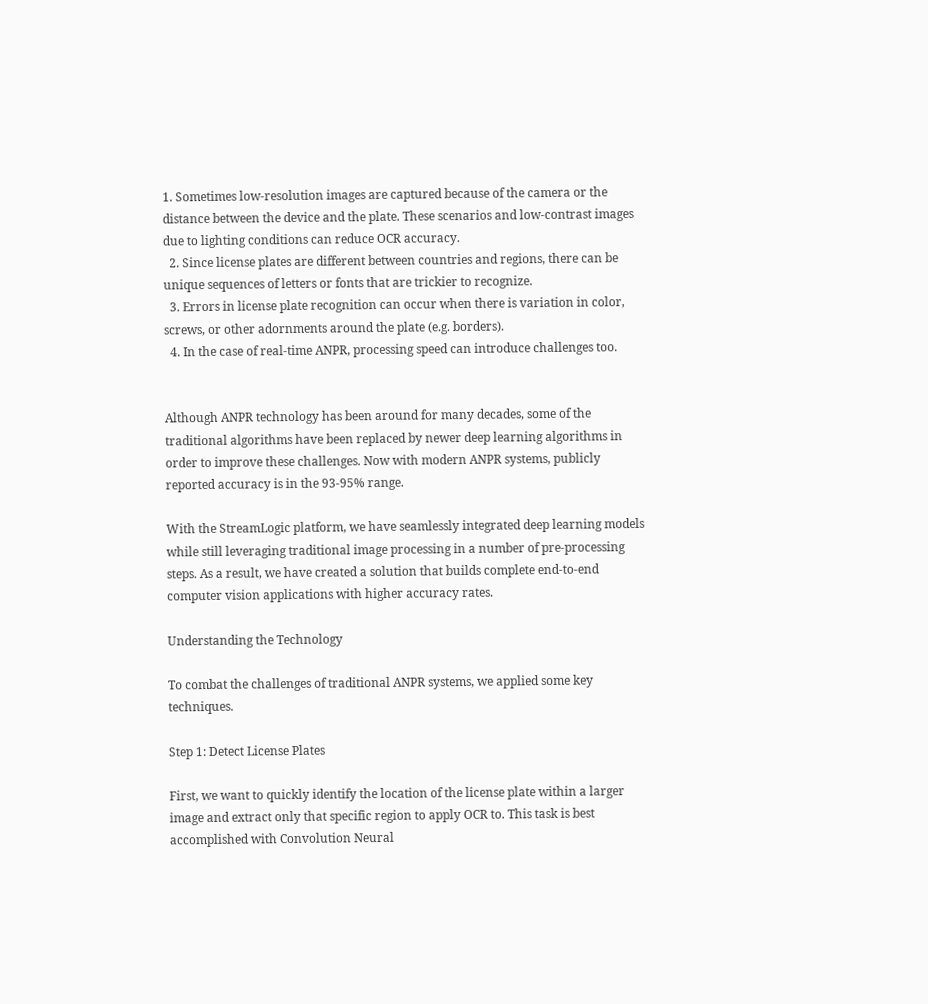1. Sometimes low-resolution images are captured because of the camera or the distance between the device and the plate. These scenarios and low-contrast images due to lighting conditions can reduce OCR accuracy.
  2. Since license plates are different between countries and regions, there can be unique sequences of letters or fonts that are trickier to recognize.
  3. Errors in license plate recognition can occur when there is variation in color, screws, or other adornments around the plate (e.g. borders).
  4. In the case of real-time ANPR, processing speed can introduce challenges too.


Although ANPR technology has been around for many decades, some of the traditional algorithms have been replaced by newer deep learning algorithms in order to improve these challenges. Now with modern ANPR systems, publicly reported accuracy is in the 93-95% range.

With the StreamLogic platform, we have seamlessly integrated deep learning models while still leveraging traditional image processing in a number of pre-processing steps. As a result, we have created a solution that builds complete end-to-end computer vision applications with higher accuracy rates.

Understanding the Technology

To combat the challenges of traditional ANPR systems, we applied some key techniques.

Step 1: Detect License Plates

First, we want to quickly identify the location of the license plate within a larger image and extract only that specific region to apply OCR to. This task is best accomplished with Convolution Neural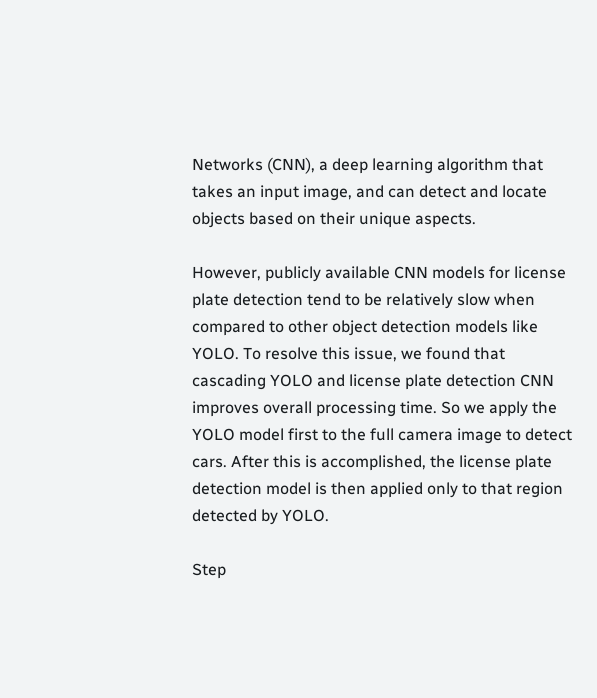Networks (CNN), a deep learning algorithm that takes an input image, and can detect and locate objects based on their unique aspects.

However, publicly available CNN models for license plate detection tend to be relatively slow when compared to other object detection models like YOLO. To resolve this issue, we found that cascading YOLO and license plate detection CNN improves overall processing time. So we apply the YOLO model first to the full camera image to detect cars. After this is accomplished, the license plate detection model is then applied only to that region detected by YOLO.

Step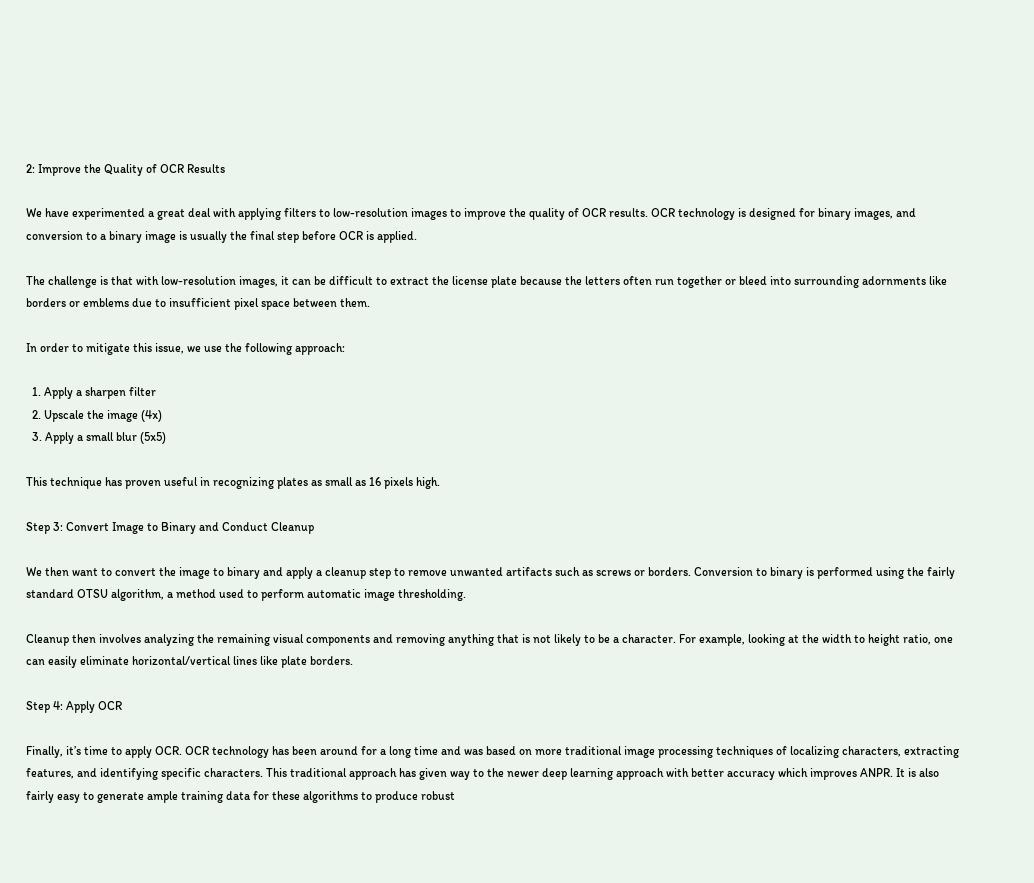2: Improve the Quality of OCR Results

We have experimented a great deal with applying filters to low-resolution images to improve the quality of OCR results. OCR technology is designed for binary images, and conversion to a binary image is usually the final step before OCR is applied.

The challenge is that with low-resolution images, it can be difficult to extract the license plate because the letters often run together or bleed into surrounding adornments like borders or emblems due to insufficient pixel space between them.

In order to mitigate this issue, we use the following approach:

  1. Apply a sharpen filter
  2. Upscale the image (4x)
  3. Apply a small blur (5x5)

This technique has proven useful in recognizing plates as small as 16 pixels high.

Step 3: Convert Image to Binary and Conduct Cleanup

We then want to convert the image to binary and apply a cleanup step to remove unwanted artifacts such as screws or borders. Conversion to binary is performed using the fairly standard OTSU algorithm, a method used to perform automatic image thresholding.

Cleanup then involves analyzing the remaining visual components and removing anything that is not likely to be a character. For example, looking at the width to height ratio, one can easily eliminate horizontal/vertical lines like plate borders.

Step 4: Apply OCR

Finally, it’s time to apply OCR. OCR technology has been around for a long time and was based on more traditional image processing techniques of localizing characters, extracting features, and identifying specific characters. This traditional approach has given way to the newer deep learning approach with better accuracy which improves ANPR. It is also fairly easy to generate ample training data for these algorithms to produce robust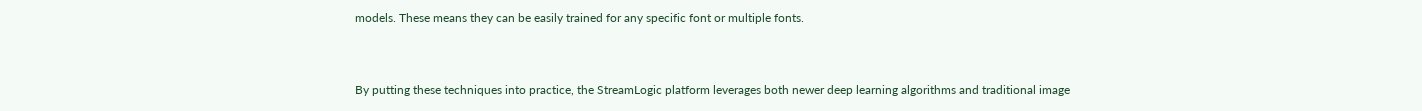models. These means they can be easily trained for any specific font or multiple fonts.


By putting these techniques into practice, the StreamLogic platform leverages both newer deep learning algorithms and traditional image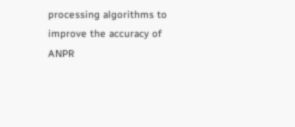processing algorithms to improve the accuracy of ANPR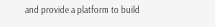and provide a platform to build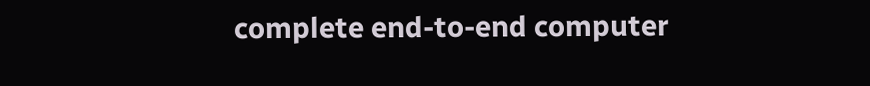complete end-to-end computer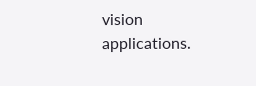vision applications.